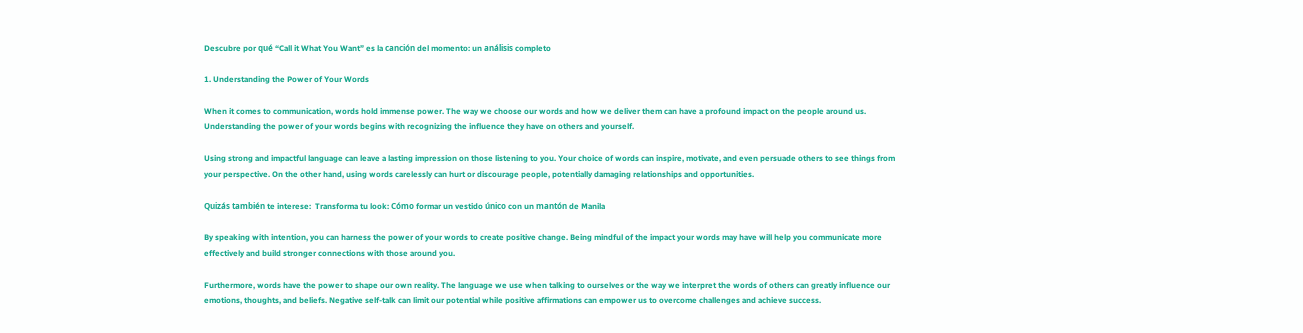Descubre por qué “Call it What You Want” es la canción del momento: un análisis completo

1. Understanding the Power of Your Words

When it comes to communication, words hold immense power. The way we choose our words and how we deliver them can have a profound impact on the people around us. Understanding the power of your words begins with recognizing the influence they have on others and yourself.

Using strong and impactful language can leave a lasting impression on those listening to you. Your choice of words can inspire, motivate, and even persuade others to see things from your perspective. On the other hand, using words carelessly can hurt or discourage people, potentially damaging relationships and opportunities.

Quizás también te interese:  Transforma tu look: Cómo formar un vestido único con un mantón de Manila

By speaking with intention, you can harness the power of your words to create positive change. Being mindful of the impact your words may have will help you communicate more effectively and build stronger connections with those around you.

Furthermore, words have the power to shape our own reality. The language we use when talking to ourselves or the way we interpret the words of others can greatly influence our emotions, thoughts, and beliefs. Negative self-talk can limit our potential while positive affirmations can empower us to overcome challenges and achieve success.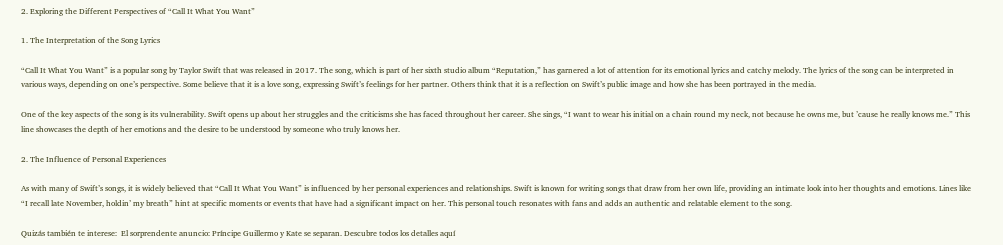2. Exploring the Different Perspectives of “Call It What You Want”

1. The Interpretation of the Song Lyrics

“Call It What You Want” is a popular song by Taylor Swift that was released in 2017. The song, which is part of her sixth studio album “Reputation,” has garnered a lot of attention for its emotional lyrics and catchy melody. The lyrics of the song can be interpreted in various ways, depending on one’s perspective. Some believe that it is a love song, expressing Swift’s feelings for her partner. Others think that it is a reflection on Swift’s public image and how she has been portrayed in the media.

One of the key aspects of the song is its vulnerability. Swift opens up about her struggles and the criticisms she has faced throughout her career. She sings, “I want to wear his initial on a chain round my neck, not because he owns me, but ’cause he really knows me.” This line showcases the depth of her emotions and the desire to be understood by someone who truly knows her.

2. The Influence of Personal Experiences

As with many of Swift’s songs, it is widely believed that “Call It What You Want” is influenced by her personal experiences and relationships. Swift is known for writing songs that draw from her own life, providing an intimate look into her thoughts and emotions. Lines like “I recall late November, holdin’ my breath” hint at specific moments or events that have had a significant impact on her. This personal touch resonates with fans and adds an authentic and relatable element to the song.

Quizás también te interese:  El sorprendente anuncio: Príncipe Guillermo y Kate se separan. Descubre todos los detalles aquí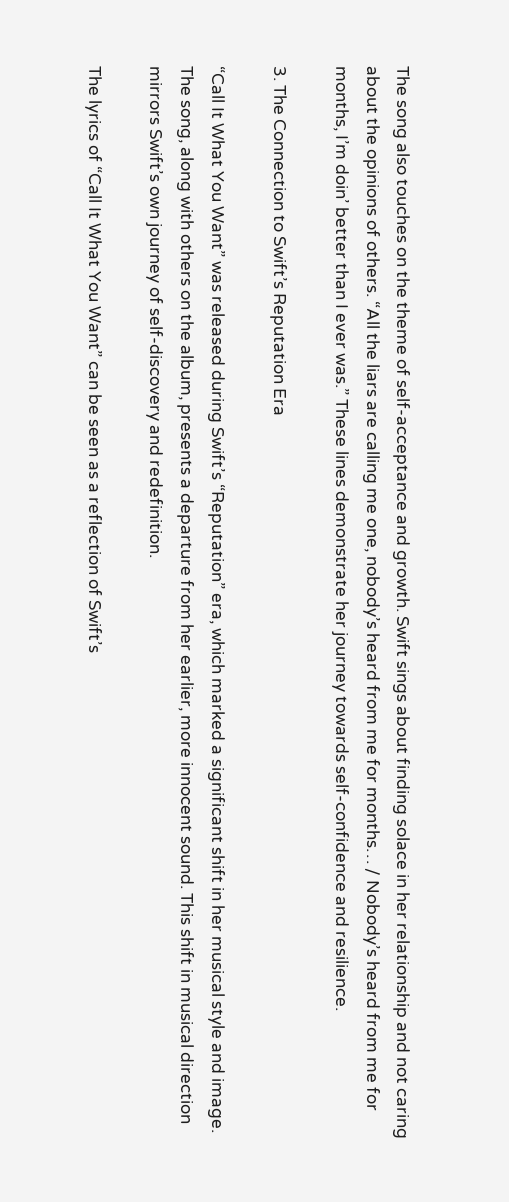The song also touches on the theme of self-acceptance and growth. Swift sings about finding solace in her relationship and not caring about the opinions of others. “All the liars are calling me one, nobody’s heard from me for months… / Nobody’s heard from me for months, I’m doin’ better than I ever was.” These lines demonstrate her journey towards self-confidence and resilience.

3. The Connection to Swift’s Reputation Era

“Call It What You Want” was released during Swift’s “Reputation” era, which marked a significant shift in her musical style and image. The song, along with others on the album, presents a departure from her earlier, more innocent sound. This shift in musical direction mirrors Swift’s own journey of self-discovery and redefinition.

The lyrics of “Call It What You Want” can be seen as a reflection of Swift’s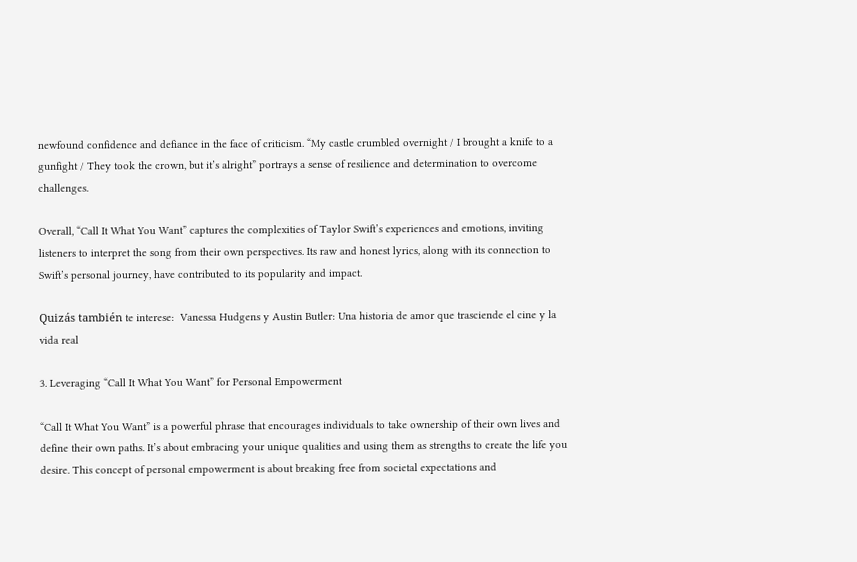newfound confidence and defiance in the face of criticism. “My castle crumbled overnight / I brought a knife to a gunfight / They took the crown, but it’s alright” portrays a sense of resilience and determination to overcome challenges.

Overall, “Call It What You Want” captures the complexities of Taylor Swift’s experiences and emotions, inviting listeners to interpret the song from their own perspectives. Its raw and honest lyrics, along with its connection to Swift’s personal journey, have contributed to its popularity and impact.

Quizás también te interese:  Vanessa Hudgens y Austin Butler: Una historia de amor que trasciende el cine y la vida real

3. Leveraging “Call It What You Want” for Personal Empowerment

“Call It What You Want” is a powerful phrase that encourages individuals to take ownership of their own lives and define their own paths. It’s about embracing your unique qualities and using them as strengths to create the life you desire. This concept of personal empowerment is about breaking free from societal expectations and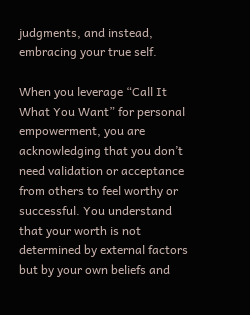judgments, and instead, embracing your true self.

When you leverage “Call It What You Want” for personal empowerment, you are acknowledging that you don’t need validation or acceptance from others to feel worthy or successful. You understand that your worth is not determined by external factors but by your own beliefs and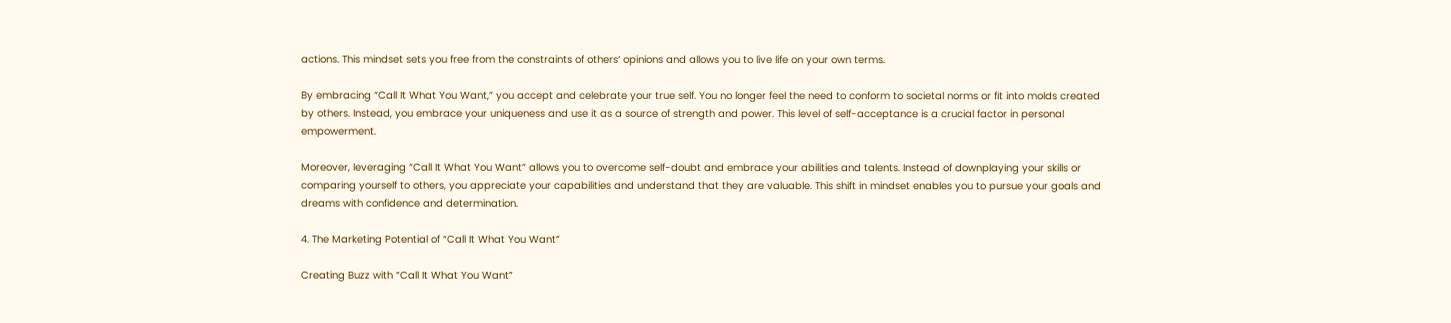actions. This mindset sets you free from the constraints of others’ opinions and allows you to live life on your own terms.

By embracing “Call It What You Want,” you accept and celebrate your true self. You no longer feel the need to conform to societal norms or fit into molds created by others. Instead, you embrace your uniqueness and use it as a source of strength and power. This level of self-acceptance is a crucial factor in personal empowerment.

Moreover, leveraging “Call It What You Want” allows you to overcome self-doubt and embrace your abilities and talents. Instead of downplaying your skills or comparing yourself to others, you appreciate your capabilities and understand that they are valuable. This shift in mindset enables you to pursue your goals and dreams with confidence and determination.

4. The Marketing Potential of “Call It What You Want”

Creating Buzz with “Call It What You Want”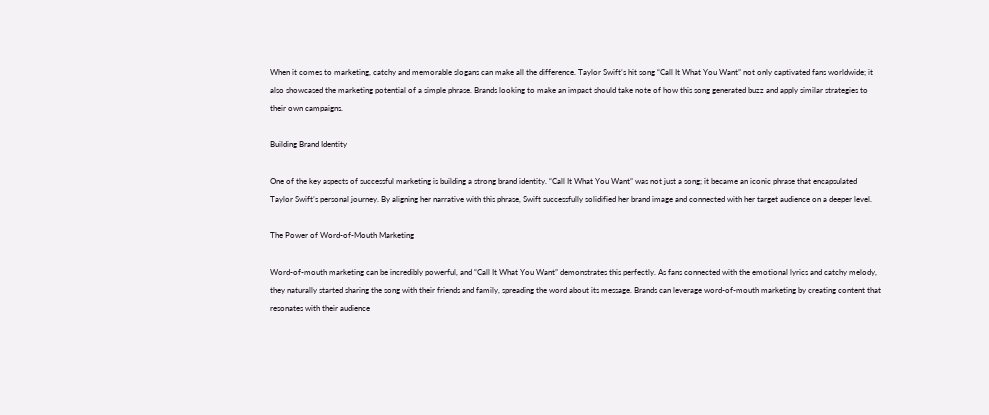When it comes to marketing, catchy and memorable slogans can make all the difference. Taylor Swift’s hit song “Call It What You Want” not only captivated fans worldwide; it also showcased the marketing potential of a simple phrase. Brands looking to make an impact should take note of how this song generated buzz and apply similar strategies to their own campaigns.

Building Brand Identity

One of the key aspects of successful marketing is building a strong brand identity. “Call It What You Want” was not just a song; it became an iconic phrase that encapsulated Taylor Swift’s personal journey. By aligning her narrative with this phrase, Swift successfully solidified her brand image and connected with her target audience on a deeper level.

The Power of Word-of-Mouth Marketing

Word-of-mouth marketing can be incredibly powerful, and “Call It What You Want” demonstrates this perfectly. As fans connected with the emotional lyrics and catchy melody, they naturally started sharing the song with their friends and family, spreading the word about its message. Brands can leverage word-of-mouth marketing by creating content that resonates with their audience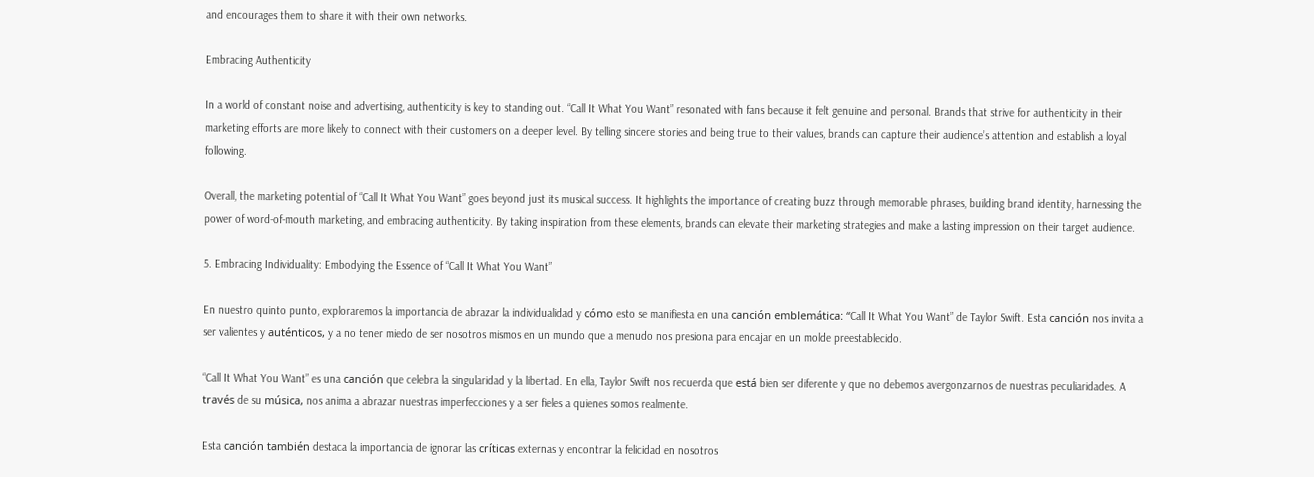and encourages them to share it with their own networks.

Embracing Authenticity

In a world of constant noise and advertising, authenticity is key to standing out. “Call It What You Want” resonated with fans because it felt genuine and personal. Brands that strive for authenticity in their marketing efforts are more likely to connect with their customers on a deeper level. By telling sincere stories and being true to their values, brands can capture their audience’s attention and establish a loyal following.

Overall, the marketing potential of “Call It What You Want” goes beyond just its musical success. It highlights the importance of creating buzz through memorable phrases, building brand identity, harnessing the power of word-of-mouth marketing, and embracing authenticity. By taking inspiration from these elements, brands can elevate their marketing strategies and make a lasting impression on their target audience.

5. Embracing Individuality: Embodying the Essence of “Call It What You Want”

En nuestro quinto punto, exploraremos la importancia de abrazar la individualidad y cómo esto se manifiesta en una canción emblemática: “Call It What You Want” de Taylor Swift. Esta canción nos invita a ser valientes y auténticos, y a no tener miedo de ser nosotros mismos en un mundo que a menudo nos presiona para encajar en un molde preestablecido.

“Call It What You Want” es una canción que celebra la singularidad y la libertad. En ella, Taylor Swift nos recuerda que está bien ser diferente y que no debemos avergonzarnos de nuestras peculiaridades. A través de su música, nos anima a abrazar nuestras imperfecciones y a ser fieles a quienes somos realmente.

Esta canción también destaca la importancia de ignorar las críticas externas y encontrar la felicidad en nosotros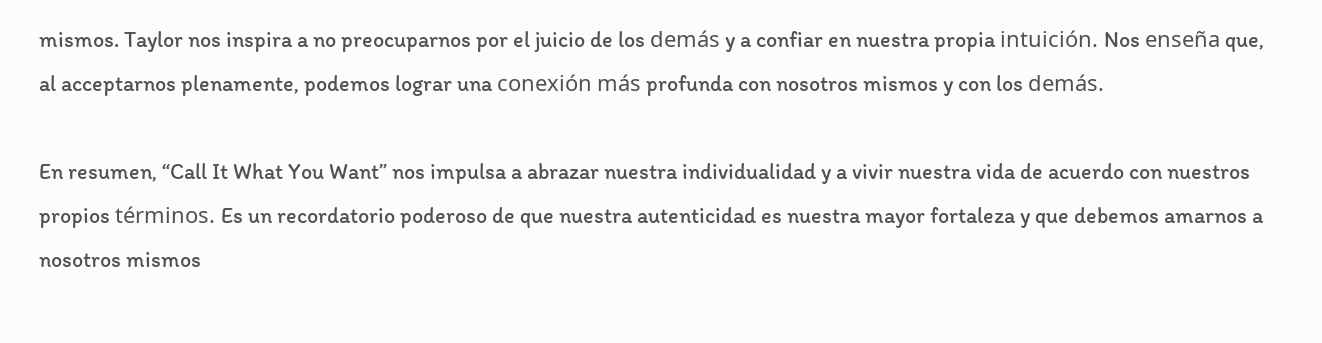mismos. Taylor nos inspira a no preocuparnos por el juicio de los demás y a confiar en nuestra propia intuición. Nos enseña que, al acceptarnos plenamente, podemos lograr una conexión más profunda con nosotros mismos y con los demás.

En resumen, “Call It What You Want” nos impulsa a abrazar nuestra individualidad y a vivir nuestra vida de acuerdo con nuestros propios términos. Es un recordatorio poderoso de que nuestra autenticidad es nuestra mayor fortaleza y que debemos amarnos a nosotros mismos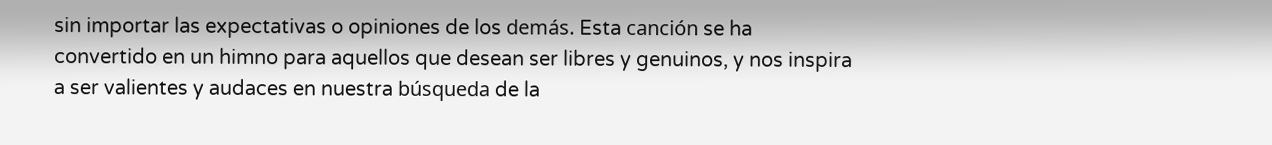sin importar las expectativas o opiniones de los demás. Esta canción se ha convertido en un himno para aquellos que desean ser libres y genuinos, y nos inspira a ser valientes y audaces en nuestra búsqueda de la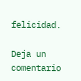felicidad.

Deja un comentario